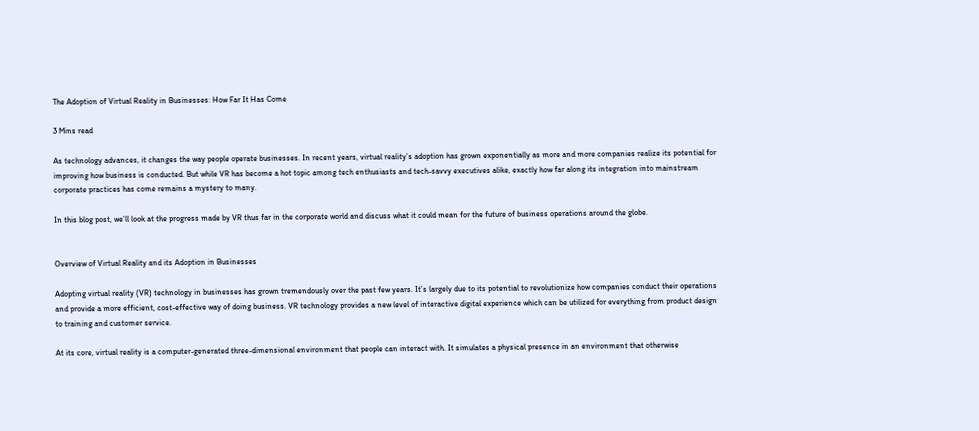The Adoption of Virtual Reality in Businesses: How Far It Has Come

3 Mins read

As technology advances, it changes the way people operate businesses. In recent years, virtual reality’s adoption has grown exponentially as more and more companies realize its potential for improving how business is conducted. But while VR has become a hot topic among tech enthusiasts and tech-savvy executives alike, exactly how far along its integration into mainstream corporate practices has come remains a mystery to many.

In this blog post, we’ll look at the progress made by VR thus far in the corporate world and discuss what it could mean for the future of business operations around the globe.


Overview of Virtual Reality and its Adoption in Businesses

Adopting virtual reality (VR) technology in businesses has grown tremendously over the past few years. It’s largely due to its potential to revolutionize how companies conduct their operations and provide a more efficient, cost-effective way of doing business. VR technology provides a new level of interactive digital experience which can be utilized for everything from product design to training and customer service.

At its core, virtual reality is a computer-generated three-dimensional environment that people can interact with. It simulates a physical presence in an environment that otherwise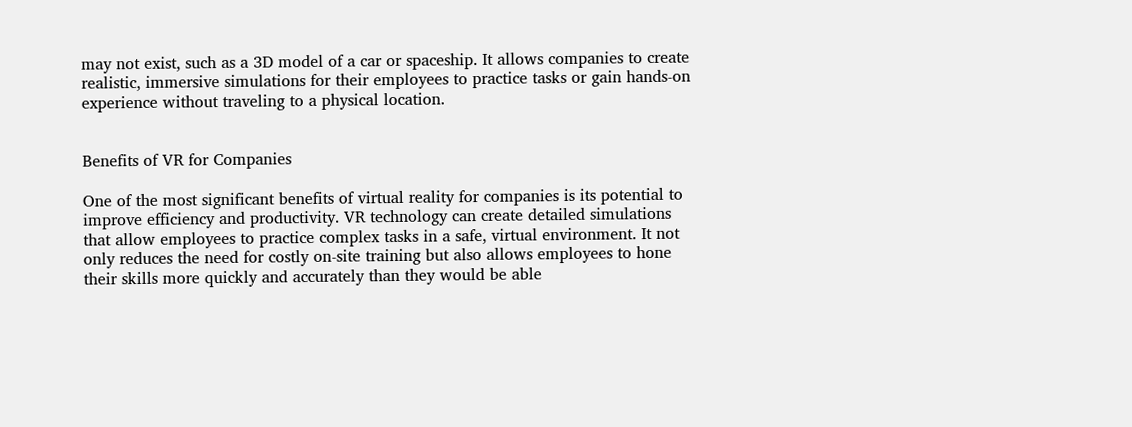may not exist, such as a 3D model of a car or spaceship. It allows companies to create realistic, immersive simulations for their employees to practice tasks or gain hands-on experience without traveling to a physical location.


Benefits of VR for Companies

One of the most significant benefits of virtual reality for companies is its potential to improve efficiency and productivity. VR technology can create detailed simulations that allow employees to practice complex tasks in a safe, virtual environment. It not only reduces the need for costly on-site training but also allows employees to hone their skills more quickly and accurately than they would be able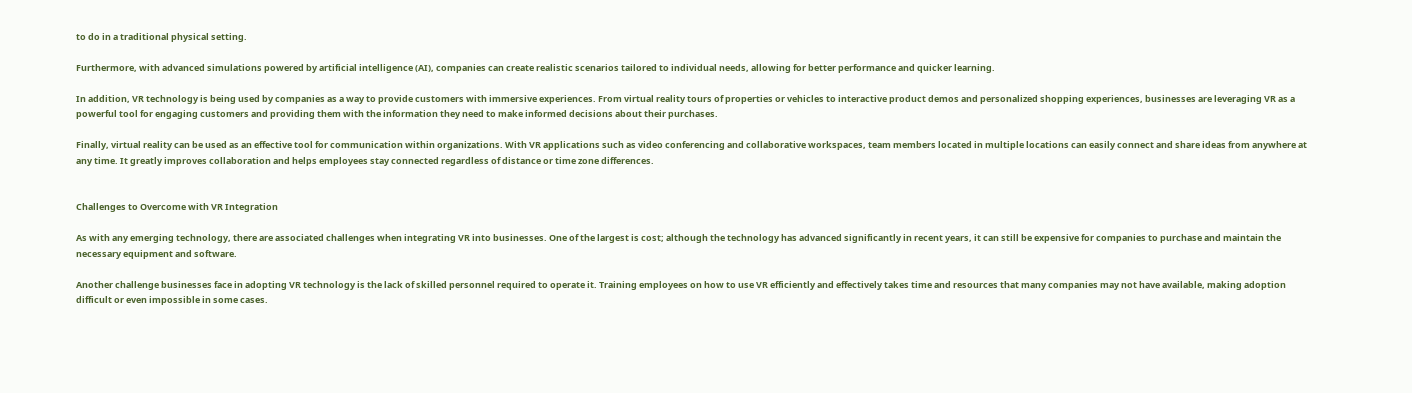to do in a traditional physical setting.

Furthermore, with advanced simulations powered by artificial intelligence (AI), companies can create realistic scenarios tailored to individual needs, allowing for better performance and quicker learning.

In addition, VR technology is being used by companies as a way to provide customers with immersive experiences. From virtual reality tours of properties or vehicles to interactive product demos and personalized shopping experiences, businesses are leveraging VR as a powerful tool for engaging customers and providing them with the information they need to make informed decisions about their purchases.

Finally, virtual reality can be used as an effective tool for communication within organizations. With VR applications such as video conferencing and collaborative workspaces, team members located in multiple locations can easily connect and share ideas from anywhere at any time. It greatly improves collaboration and helps employees stay connected regardless of distance or time zone differences.


Challenges to Overcome with VR Integration

As with any emerging technology, there are associated challenges when integrating VR into businesses. One of the largest is cost; although the technology has advanced significantly in recent years, it can still be expensive for companies to purchase and maintain the necessary equipment and software.

Another challenge businesses face in adopting VR technology is the lack of skilled personnel required to operate it. Training employees on how to use VR efficiently and effectively takes time and resources that many companies may not have available, making adoption difficult or even impossible in some cases.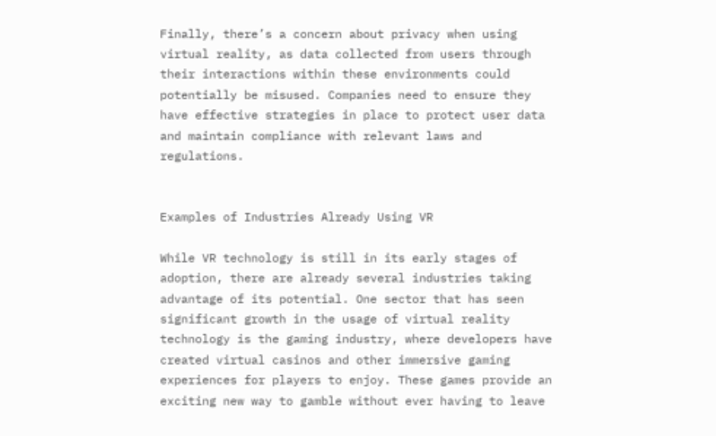Finally, there’s a concern about privacy when using virtual reality, as data collected from users through their interactions within these environments could potentially be misused. Companies need to ensure they have effective strategies in place to protect user data and maintain compliance with relevant laws and regulations.


Examples of Industries Already Using VR

While VR technology is still in its early stages of adoption, there are already several industries taking advantage of its potential. One sector that has seen significant growth in the usage of virtual reality technology is the gaming industry, where developers have created virtual casinos and other immersive gaming experiences for players to enjoy. These games provide an exciting new way to gamble without ever having to leave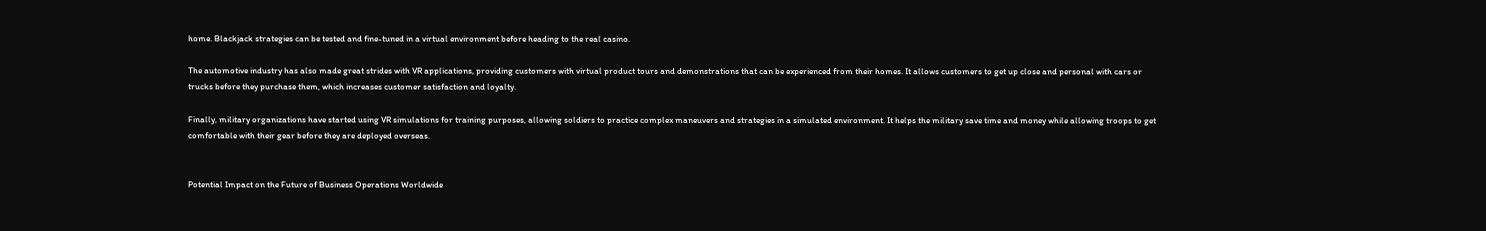home. Blackjack strategies can be tested and fine-tuned in a virtual environment before heading to the real casino.

The automotive industry has also made great strides with VR applications, providing customers with virtual product tours and demonstrations that can be experienced from their homes. It allows customers to get up close and personal with cars or trucks before they purchase them, which increases customer satisfaction and loyalty.

Finally, military organizations have started using VR simulations for training purposes, allowing soldiers to practice complex maneuvers and strategies in a simulated environment. It helps the military save time and money while allowing troops to get comfortable with their gear before they are deployed overseas.


Potential Impact on the Future of Business Operations Worldwide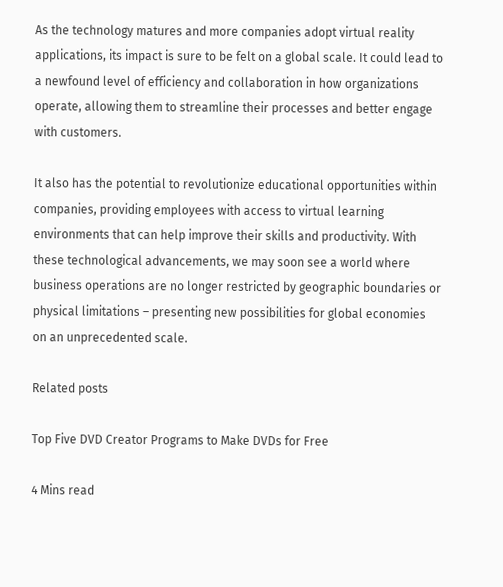As the technology matures and more companies adopt virtual reality applications, its impact is sure to be felt on a global scale. It could lead to a newfound level of efficiency and collaboration in how organizations operate, allowing them to streamline their processes and better engage with customers.

It also has the potential to revolutionize educational opportunities within companies, providing employees with access to virtual learning environments that can help improve their skills and productivity. With these technological advancements, we may soon see a world where business operations are no longer restricted by geographic boundaries or physical limitations – presenting new possibilities for global economies on an unprecedented scale.

Related posts

Top Five DVD Creator Programs to Make DVDs for Free

4 Mins read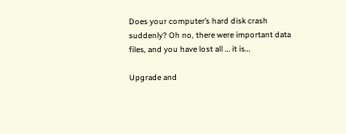Does your computer’s hard disk crash suddenly? Oh no, there were important data files, and you have lost all … it is…

Upgrade and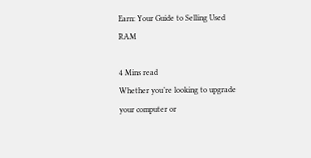Earn: Your Guide to Selling Used RAM

4 Mins read
Whether you’re looking to upgrade your computer or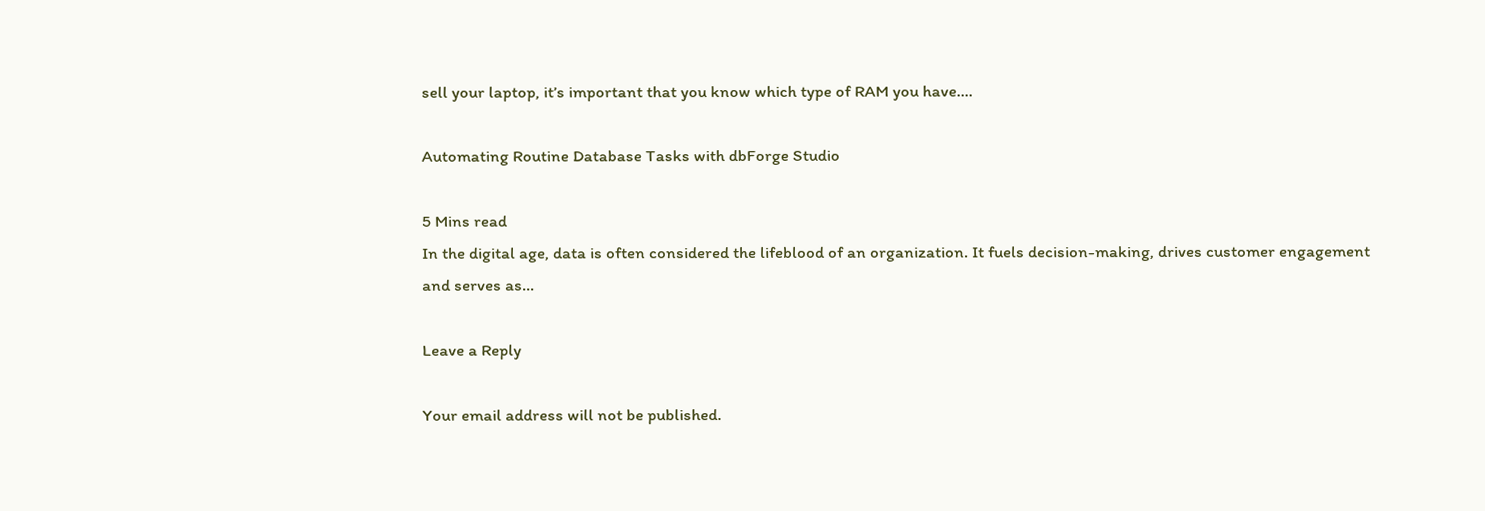sell your laptop, it’s important that you know which type of RAM you have….

Automating Routine Database Tasks with dbForge Studio

5 Mins read
In the digital age, data is often considered the lifeblood of an organization. It fuels decision-making, drives customer engagement and serves as…

Leave a Reply

Your email address will not be published.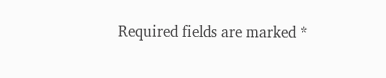Required fields are marked *